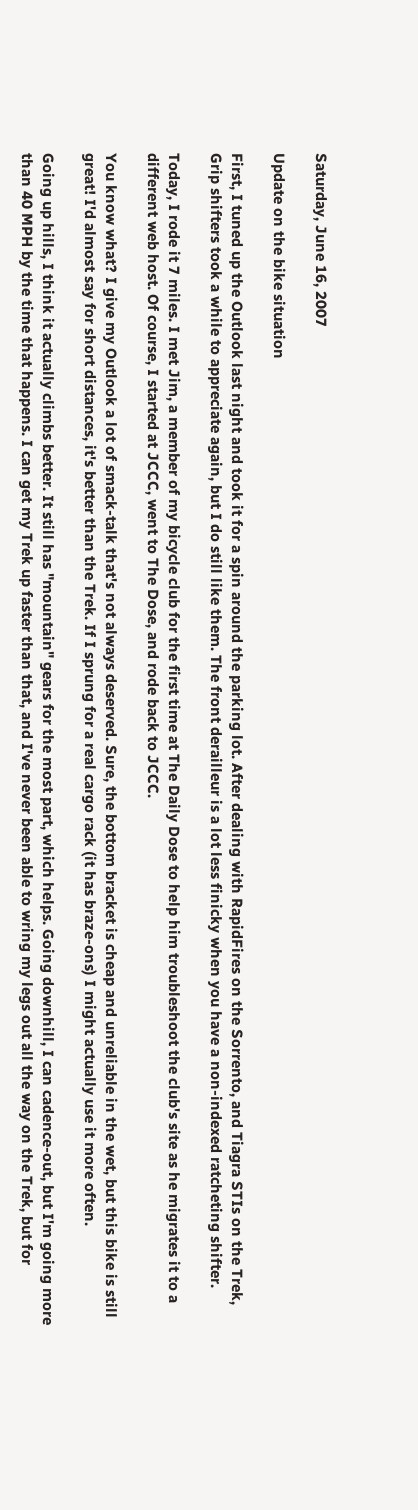Saturday, June 16, 2007

Update on the bike situation

First, I tuned up the Outlook last night and took it for a spin around the parking lot. After dealing with RapidFires on the Sorrento, and Tiagra STIs on the Trek, Grip shifters took a while to appreciate again, but I do still like them. The front derailleur is a lot less finicky when you have a non-indexed ratcheting shifter.

Today, I rode it 7 miles. I met Jim, a member of my bicycle club for the first time at The Daily Dose to help him troubleshoot the club's site as he migrates it to a different web host. Of course, I started at JCCC, went to The Dose, and rode back to JCCC.

You know what? I give my Outlook a lot of smack-talk that's not always deserved. Sure, the bottom bracket is cheap and unreliable in the wet, but this bike is still great! I'd almost say for short distances, it's better than the Trek. If I sprung for a real cargo rack (it has braze-ons) I might actually use it more often.

Going up hills, I think it actually climbs better. It still has "mountain" gears for the most part, which helps. Going downhill, I can cadence-out, but I'm going more than 40 MPH by the time that happens. I can get my Trek up faster than that, and I've never been able to wring my legs out all the way on the Trek, but for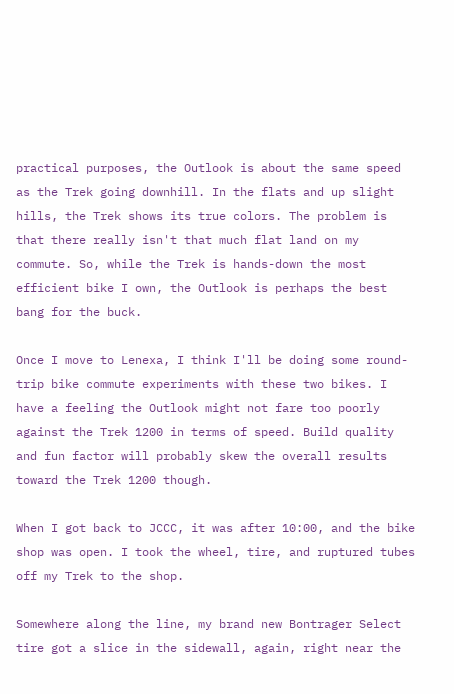practical purposes, the Outlook is about the same speed as the Trek going downhill. In the flats and up slight hills, the Trek shows its true colors. The problem is that there really isn't that much flat land on my commute. So, while the Trek is hands-down the most efficient bike I own, the Outlook is perhaps the best bang for the buck.

Once I move to Lenexa, I think I'll be doing some round-trip bike commute experiments with these two bikes. I have a feeling the Outlook might not fare too poorly against the Trek 1200 in terms of speed. Build quality and fun factor will probably skew the overall results toward the Trek 1200 though.

When I got back to JCCC, it was after 10:00, and the bike shop was open. I took the wheel, tire, and ruptured tubes off my Trek to the shop.

Somewhere along the line, my brand new Bontrager Select tire got a slice in the sidewall, again, right near the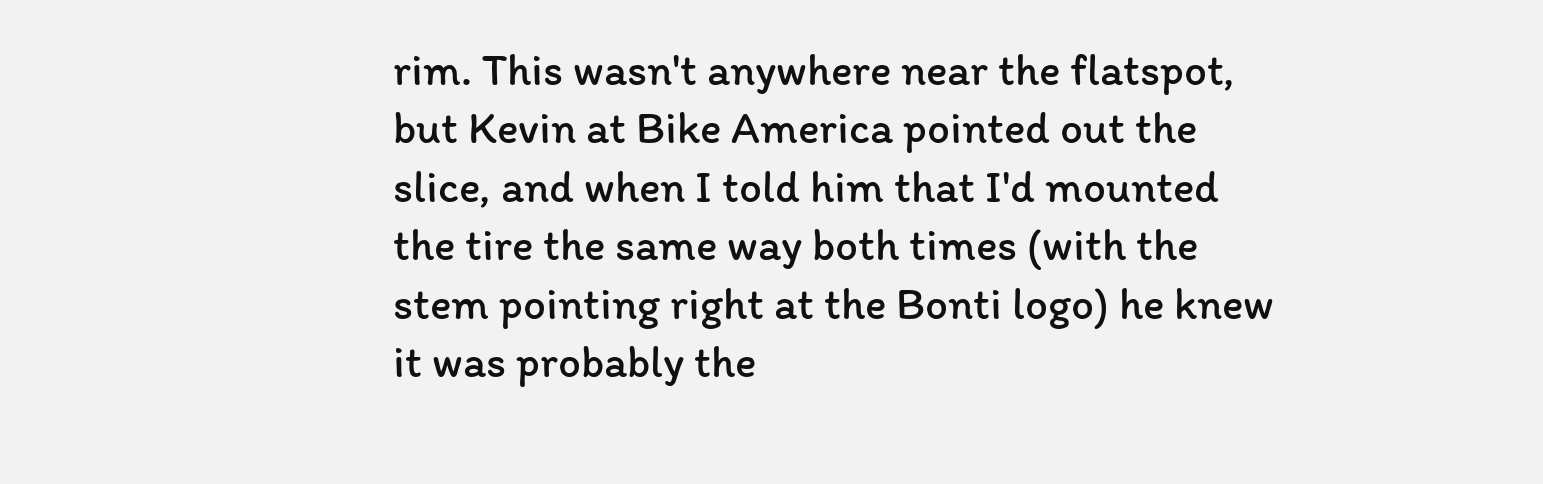rim. This wasn't anywhere near the flatspot, but Kevin at Bike America pointed out the slice, and when I told him that I'd mounted the tire the same way both times (with the stem pointing right at the Bonti logo) he knew it was probably the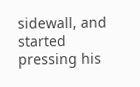sidewall, and started pressing his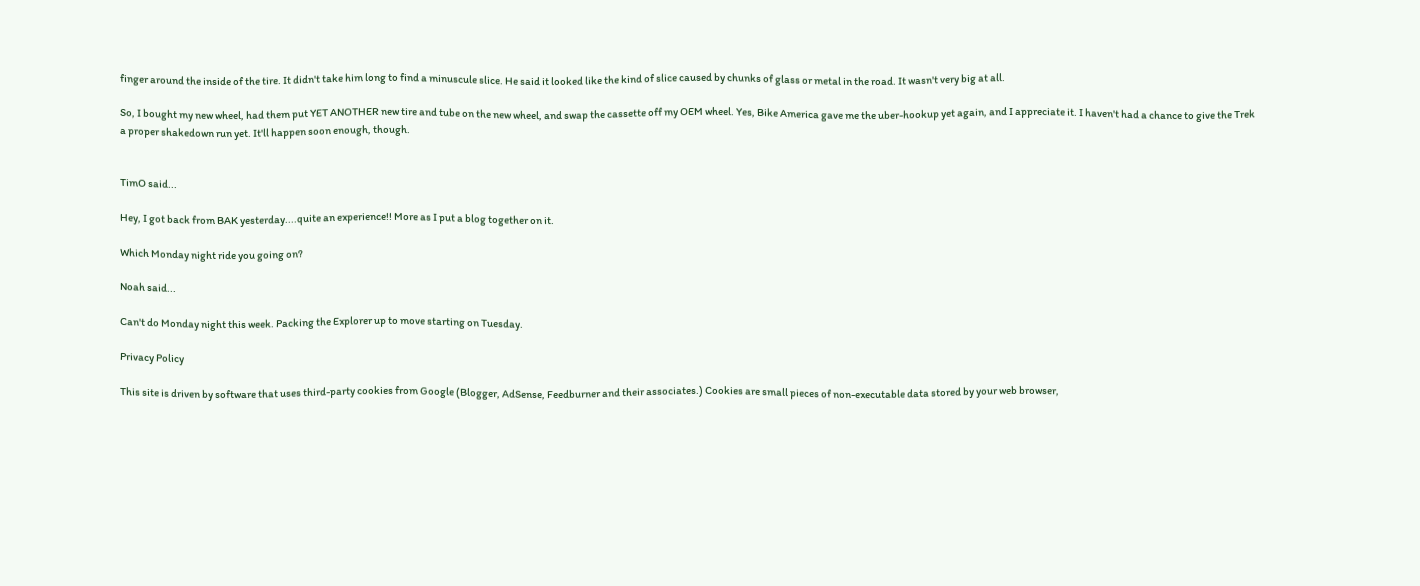finger around the inside of the tire. It didn't take him long to find a minuscule slice. He said it looked like the kind of slice caused by chunks of glass or metal in the road. It wasn't very big at all.

So, I bought my new wheel, had them put YET ANOTHER new tire and tube on the new wheel, and swap the cassette off my OEM wheel. Yes, Bike America gave me the uber-hookup yet again, and I appreciate it. I haven't had a chance to give the Trek a proper shakedown run yet. It'll happen soon enough, though.


TimO said...

Hey, I got back from BAK yesterday....quite an experience!! More as I put a blog together on it.

Which Monday night ride you going on?

Noah said...

Can't do Monday night this week. Packing the Explorer up to move starting on Tuesday.

Privacy Policy

This site is driven by software that uses third-party cookies from Google (Blogger, AdSense, Feedburner and their associates.) Cookies are small pieces of non-executable data stored by your web browser,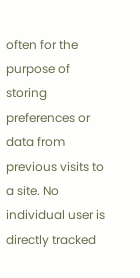often for the purpose of storing preferences or data from previous visits to a site. No individual user is directly tracked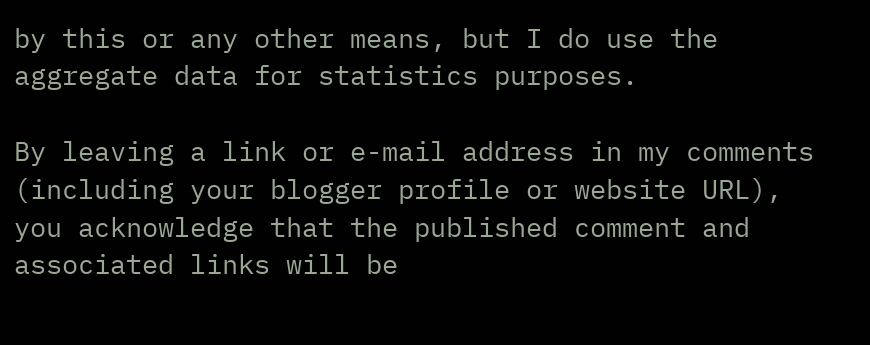by this or any other means, but I do use the aggregate data for statistics purposes.

By leaving a link or e-mail address in my comments (including your blogger profile or website URL), you acknowledge that the published comment and associated links will be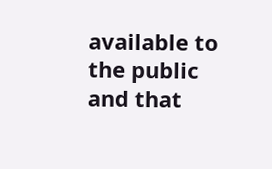available to the public and that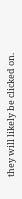they will likely be clicked on.